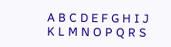A B C D E F G H I J K L M N O P Q R S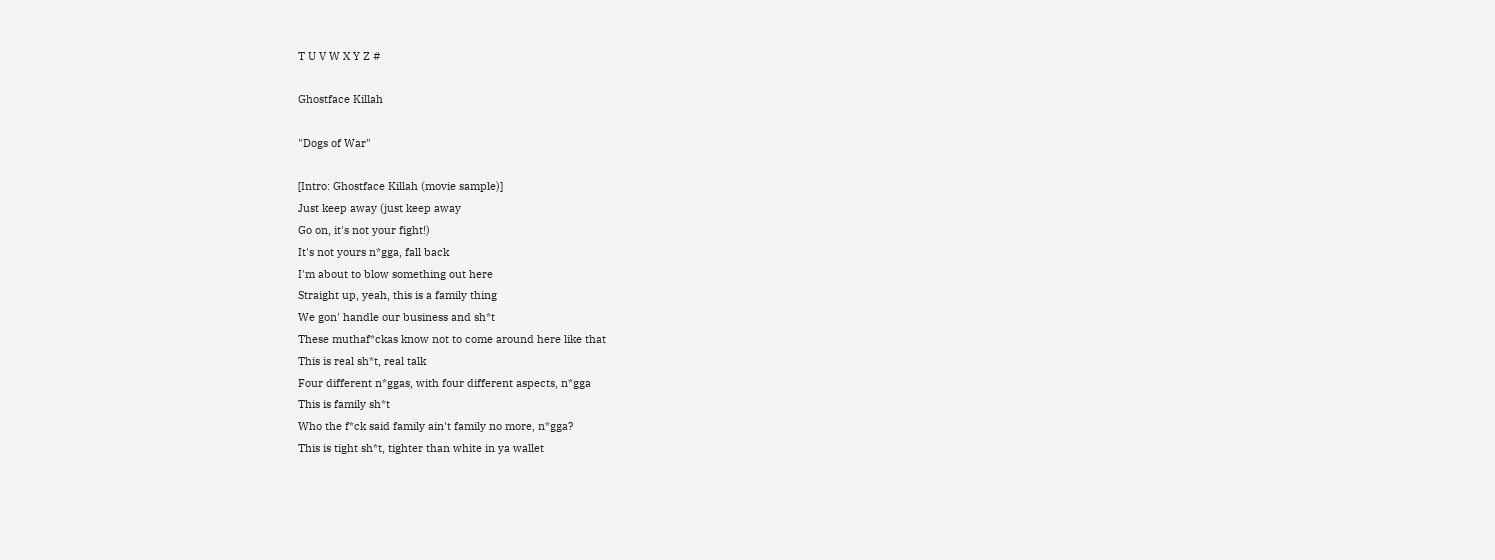T U V W X Y Z #

Ghostface Killah

"Dogs of War"

[Intro: Ghostface Killah (movie sample)]
Just keep away (just keep away
Go on, it's not your fight!)
It's not yours n*gga, fall back
I'm about to blow something out here
Straight up, yeah, this is a family thing
We gon' handle our business and sh*t
These muthaf*ckas know not to come around here like that
This is real sh*t, real talk
Four different n*ggas, with four different aspects, n*gga
This is family sh*t
Who the f*ck said family ain't family no more, n*gga?
This is tight sh*t, tighter than white in ya wallet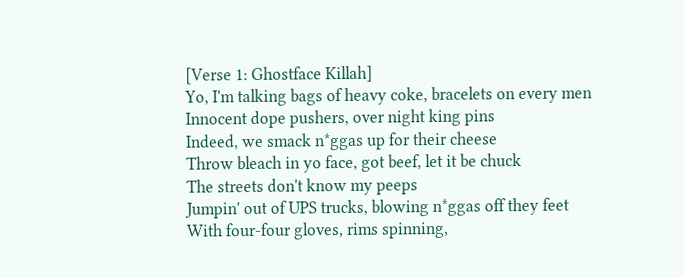[Verse 1: Ghostface Killah]
Yo, I'm talking bags of heavy coke, bracelets on every men
Innocent dope pushers, over night king pins
Indeed, we smack n*ggas up for their cheese
Throw bleach in yo face, got beef, let it be chuck
The streets don't know my peeps
Jumpin' out of UPS trucks, blowing n*ggas off they feet
With four-four gloves, rims spinning,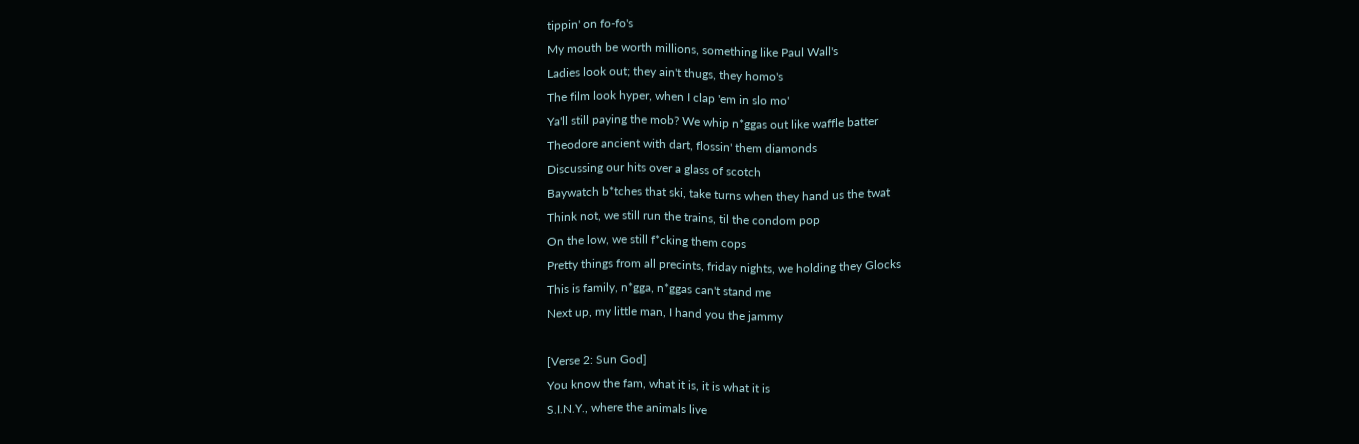tippin' on fo-fo's
My mouth be worth millions, something like Paul Wall's
Ladies look out; they ain't thugs, they homo's
The film look hyper, when I clap 'em in slo mo'
Ya'll still paying the mob? We whip n*ggas out like waffle batter
Theodore ancient with dart, flossin' them diamonds
Discussing our hits over a glass of scotch
Baywatch b*tches that ski, take turns when they hand us the twat
Think not, we still run the trains, til the condom pop
On the low, we still f*cking them cops
Pretty things from all precints, friday nights, we holding they Glocks
This is family, n*gga, n*ggas can't stand me
Next up, my little man, I hand you the jammy

[Verse 2: Sun God]
You know the fam, what it is, it is what it is
S.I.N.Y., where the animals live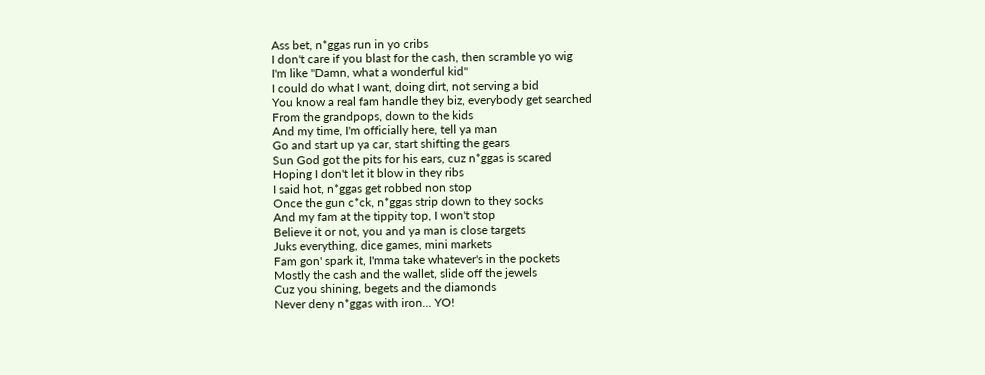Ass bet, n*ggas run in yo cribs
I don't care if you blast for the cash, then scramble yo wig
I'm like "Damn, what a wonderful kid"
I could do what I want, doing dirt, not serving a bid
You know a real fam handle they biz, everybody get searched
From the grandpops, down to the kids
And my time, I'm officially here, tell ya man
Go and start up ya car, start shifting the gears
Sun God got the pits for his ears, cuz n*ggas is scared
Hoping I don't let it blow in they ribs
I said hot, n*ggas get robbed non stop
Once the gun c*ck, n*ggas strip down to they socks
And my fam at the tippity top, I won't stop
Believe it or not, you and ya man is close targets
Juks everything, dice games, mini markets
Fam gon' spark it, I'mma take whatever's in the pockets
Mostly the cash and the wallet, slide off the jewels
Cuz you shining, begets and the diamonds
Never deny n*ggas with iron... YO!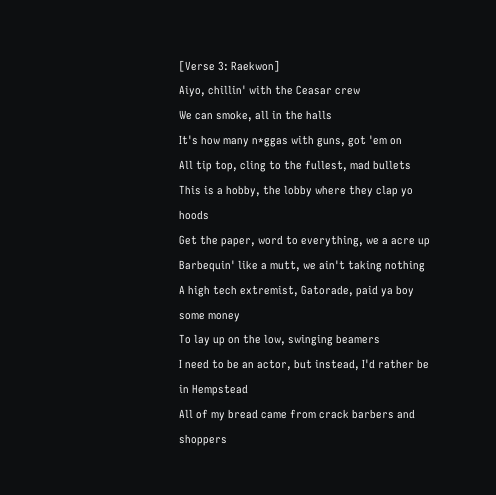[Verse 3: Raekwon]
Aiyo, chillin' with the Ceasar crew
We can smoke, all in the halls
It's how many n*ggas with guns, got 'em on
All tip top, cling to the fullest, mad bullets
This is a hobby, the lobby where they clap yo hoods
Get the paper, word to everything, we a acre up
Barbequin' like a mutt, we ain't taking nothing
A high tech extremist, Gatorade, paid ya boy some money
To lay up on the low, swinging beamers
I need to be an actor, but instead, I'd rather be in Hempstead
All of my bread came from crack barbers and shoppers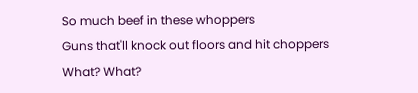So much beef in these whoppers
Guns that'll knock out floors and hit choppers
What? What?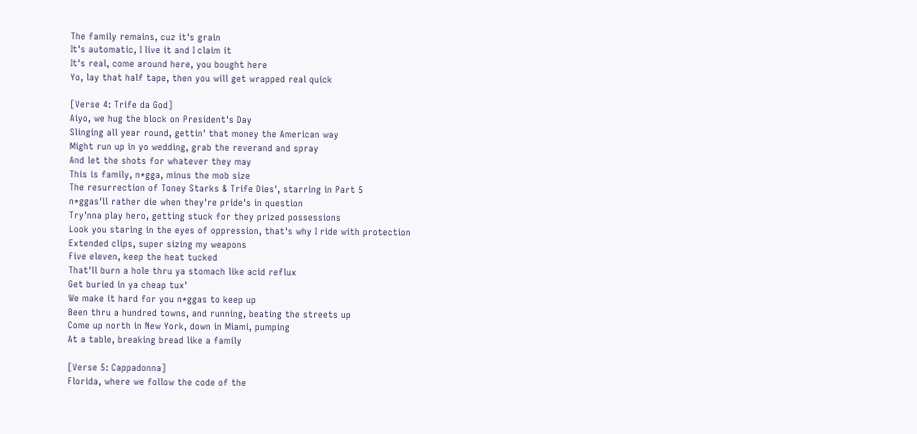The family remains, cuz it's grain
It's automatic, I live it and I claim it
It's real, come around here, you bought here
Yo, lay that half tape, then you will get wrapped real quick

[Verse 4: Trife da God]
Aiyo, we hug the block on President's Day
Slinging all year round, gettin' that money the American way
Might run up in yo wedding, grab the reverand and spray
And let the shots for whatever they may
This is family, n*gga, minus the mob size
The resurrection of Toney Starks & Trife Dies', starring in Part 5
n*ggas'll rather die when they're pride's in question
Try'nna play hero, getting stuck for they prized possessions
Look you staring in the eyes of oppression, that's why I ride with protection
Extended clips, super sizing my weapons
Five eleven, keep the heat tucked
That'll burn a hole thru ya stomach like acid reflux
Get buried in ya cheap tux'
We make it hard for you n*ggas to keep up
Been thru a hundred towns, and running, beating the streets up
Come up north in New York, down in Miami, pumping
At a table, breaking bread like a family

[Verse 5: Cappadonna]
Florida, where we follow the code of the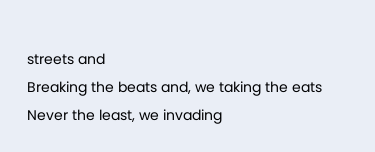streets and
Breaking the beats and, we taking the eats
Never the least, we invading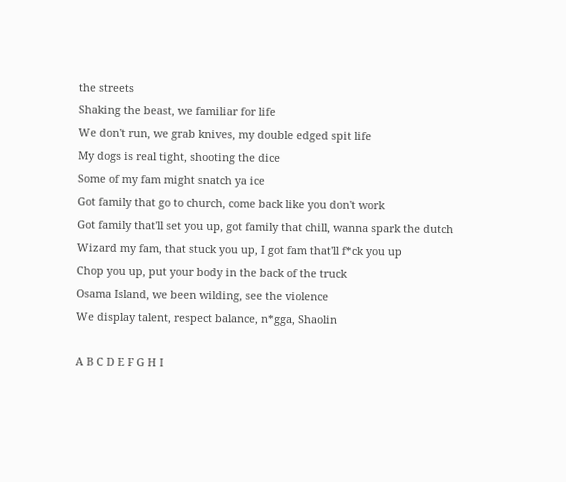the streets
Shaking the beast, we familiar for life
We don't run, we grab knives, my double edged spit life
My dogs is real tight, shooting the dice
Some of my fam might snatch ya ice
Got family that go to church, come back like you don't work
Got family that'll set you up, got family that chill, wanna spark the dutch
Wizard my fam, that stuck you up, I got fam that'll f*ck you up
Chop you up, put your body in the back of the truck
Osama Island, we been wilding, see the violence
We display talent, respect balance, n*gga, Shaolin

A B C D E F G H I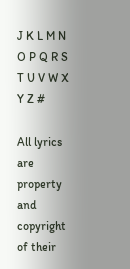J K L M N O P Q R S T U V W X Y Z #

All lyrics are property and copyright of their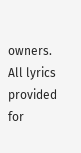owners. All lyrics provided for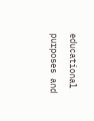educational purposes and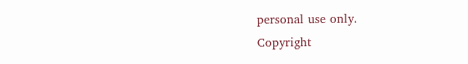personal use only.
Copyright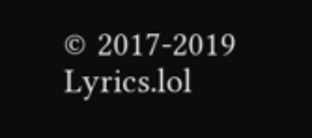© 2017-2019 Lyrics.lol